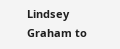Lindsey Graham to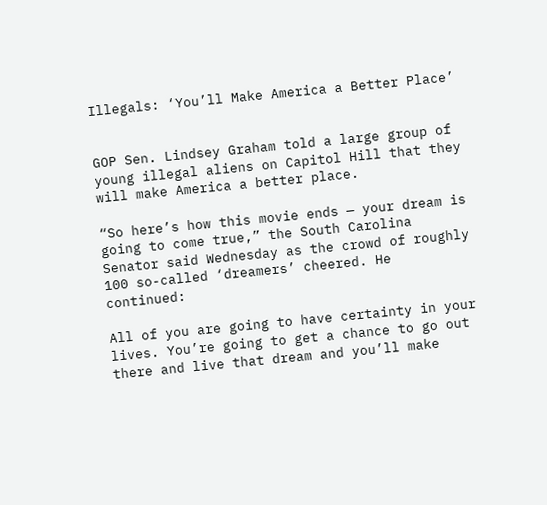Illegals: ‘You’ll Make America a Better Place’


GOP Sen. Lindsey Graham told a large group of young illegal aliens on Capitol Hill that they will make America a better place.

“So here’s how this movie ends — your dream is going to come true,” the South Carolina Senator said Wednesday as the crowd of roughly 100 so-called ‘dreamers’ cheered. He continued:

All of you are going to have certainty in your lives. You’re going to get a chance to go out there and live that dream and you’ll make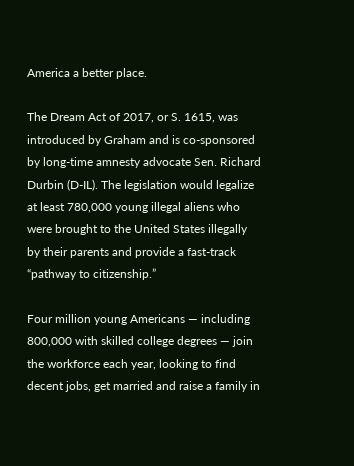America a better place.

The Dream Act of 2017, or S. 1615, was introduced by Graham and is co-sponsored by long-time amnesty advocate Sen. Richard Durbin (D-IL). The legislation would legalize at least 780,000 young illegal aliens who were brought to the United States illegally by their parents and provide a fast-track “pathway to citizenship.”

Four million young Americans — including 800,000 with skilled college degrees — join the workforce each year, looking to find decent jobs, get married and raise a family in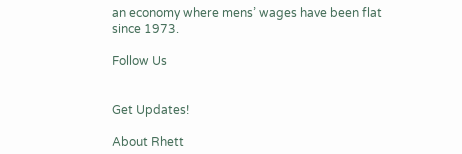an economy where mens’ wages have been flat since 1973.

Follow Us


Get Updates!

About Rhett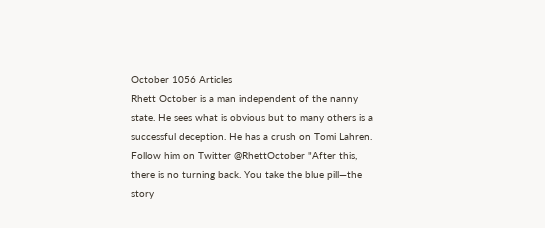October 1056 Articles
Rhett October is a man independent of the nanny state. He sees what is obvious but to many others is a successful deception. He has a crush on Tomi Lahren. Follow him on Twitter @RhettOctober "After this, there is no turning back. You take the blue pill—the story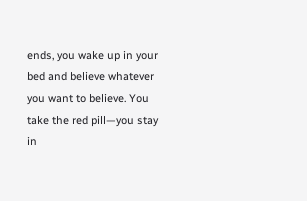ends, you wake up in your bed and believe whatever you want to believe. You take the red pill—you stay in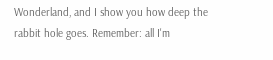Wonderland, and I show you how deep the rabbit hole goes. Remember: all I'm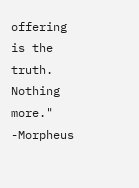offering is the truth. Nothing more." -Morpheus